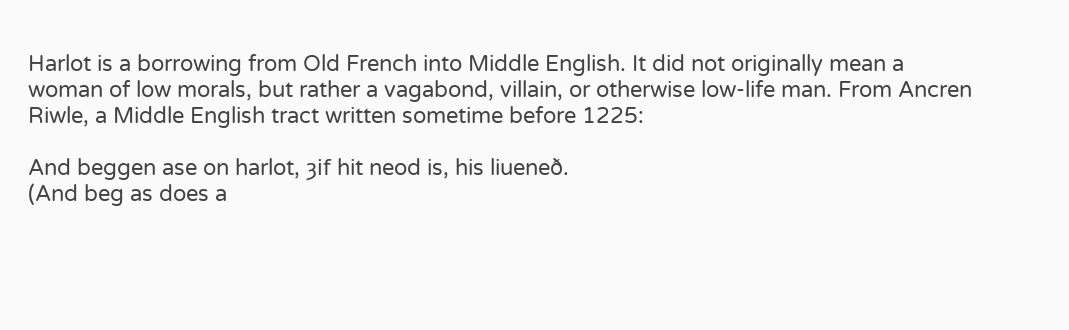Harlot is a borrowing from Old French into Middle English. It did not originally mean a woman of low morals, but rather a vagabond, villain, or otherwise low-life man. From Ancren Riwle, a Middle English tract written sometime before 1225:

And beggen ase on harlot, ȝif hit neod is, his liueneð.
(And beg as does a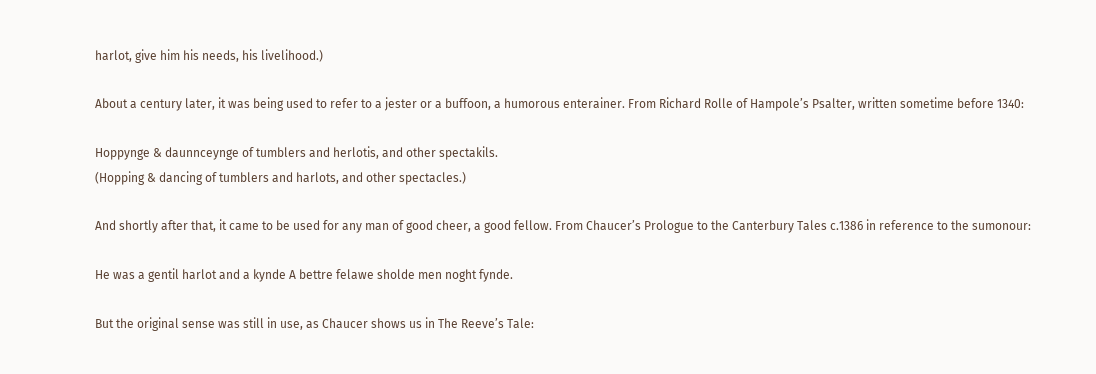harlot, give him his needs, his livelihood.)

About a century later, it was being used to refer to a jester or a buffoon, a humorous enterainer. From Richard Rolle of Hampole’s Psalter, written sometime before 1340:

Hoppynge & daunnceynge of tumblers and herlotis, and other spectakils.
(Hopping & dancing of tumblers and harlots, and other spectacles.)

And shortly after that, it came to be used for any man of good cheer, a good fellow. From Chaucer’s Prologue to the Canterbury Tales c.1386 in reference to the sumonour:

He was a gentil harlot and a kynde A bettre felawe sholde men noght fynde.

But the original sense was still in use, as Chaucer shows us in The Reeve’s Tale: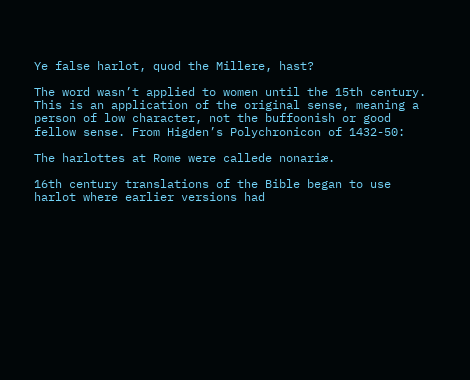Ye false harlot, quod the Millere, hast?

The word wasn’t applied to women until the 15th century. This is an application of the original sense, meaning a person of low character, not the buffoonish or good fellow sense. From Higden’s Polychronicon of 1432-50:

The harlottes at Rome were callede nonariæ.

16th century translations of the Bible began to use harlot where earlier versions had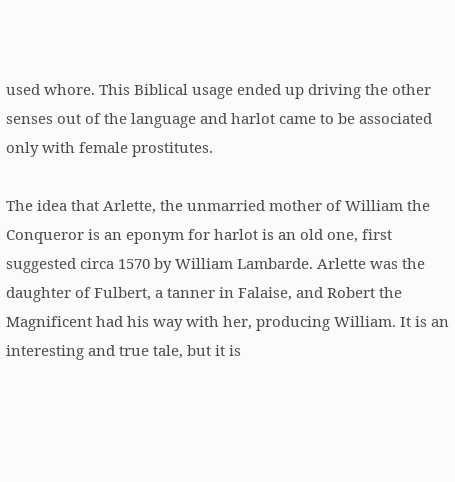used whore. This Biblical usage ended up driving the other senses out of the language and harlot came to be associated only with female prostitutes.

The idea that Arlette, the unmarried mother of William the Conqueror is an eponym for harlot is an old one, first suggested circa 1570 by William Lambarde. Arlette was the daughter of Fulbert, a tanner in Falaise, and Robert the Magnificent had his way with her, producing William. It is an interesting and true tale, but it is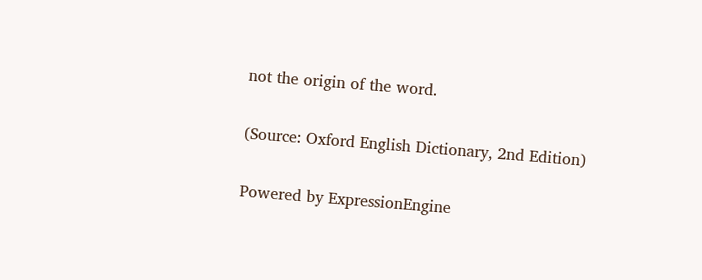not the origin of the word.

(Source: Oxford English Dictionary, 2nd Edition)

Powered by ExpressionEngine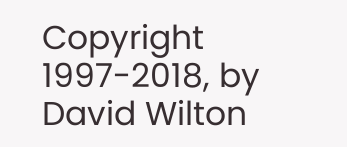Copyright 1997-2018, by David Wilton